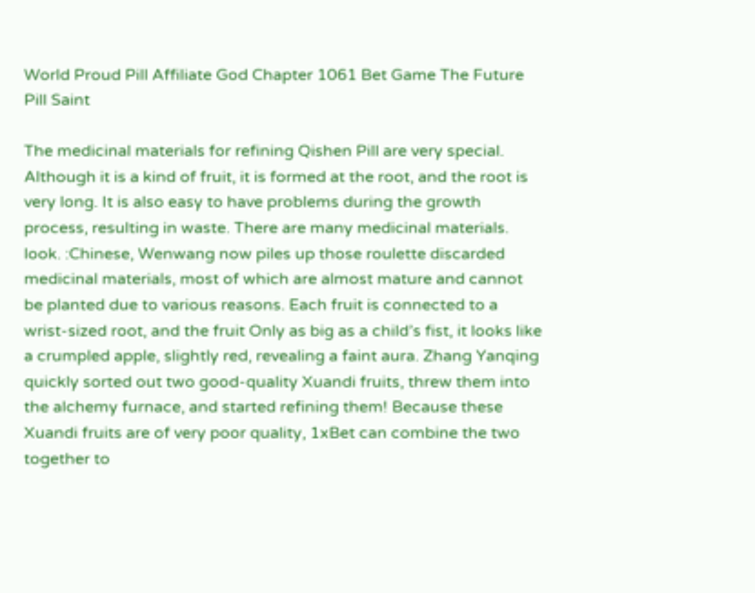World Proud Pill Affiliate God Chapter 1061 Bet Game The Future Pill Saint

The medicinal materials for refining Qishen Pill are very special. Although it is a kind of fruit, it is formed at the root, and the root is very long. It is also easy to have problems during the growth process, resulting in waste. There are many medicinal materials. look. :Chinese, Wenwang now piles up those roulette discarded medicinal materials, most of which are almost mature and cannot be planted due to various reasons. Each fruit is connected to a wrist-sized root, and the fruit Only as big as a child’s fist, it looks like a crumpled apple, slightly red, revealing a faint aura. Zhang Yanqing quickly sorted out two good-quality Xuandi fruits, threw them into the alchemy furnace, and started refining them! Because these Xuandi fruits are of very poor quality, 1xBet can combine the two together to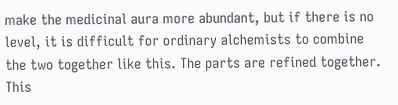make the medicinal aura more abundant, but if there is no level, it is difficult for ordinary alchemists to combine the two together like this. The parts are refined together. This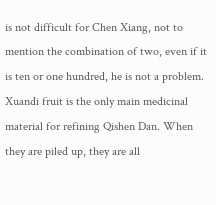is not difficult for Chen Xiang, not to mention the combination of two, even if it is ten or one hundred, he is not a problem. Xuandi fruit is the only main medicinal material for refining Qishen Dan. When they are piled up, they are all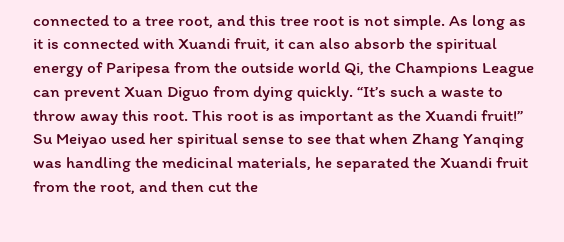connected to a tree root, and this tree root is not simple. As long as it is connected with Xuandi fruit, it can also absorb the spiritual energy of Paripesa from the outside world Qi, the Champions League can prevent Xuan Diguo from dying quickly. “It’s such a waste to throw away this root. This root is as important as the Xuandi fruit!” Su Meiyao used her spiritual sense to see that when Zhang Yanqing was handling the medicinal materials, he separated the Xuandi fruit from the root, and then cut the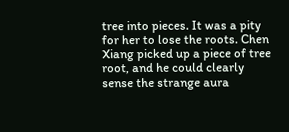tree into pieces. It was a pity for her to lose the roots. Chen Xiang picked up a piece of tree root, and he could clearly sense the strange aura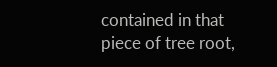contained in that piece of tree root,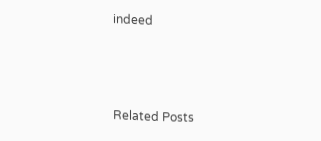indeed



Related Posts